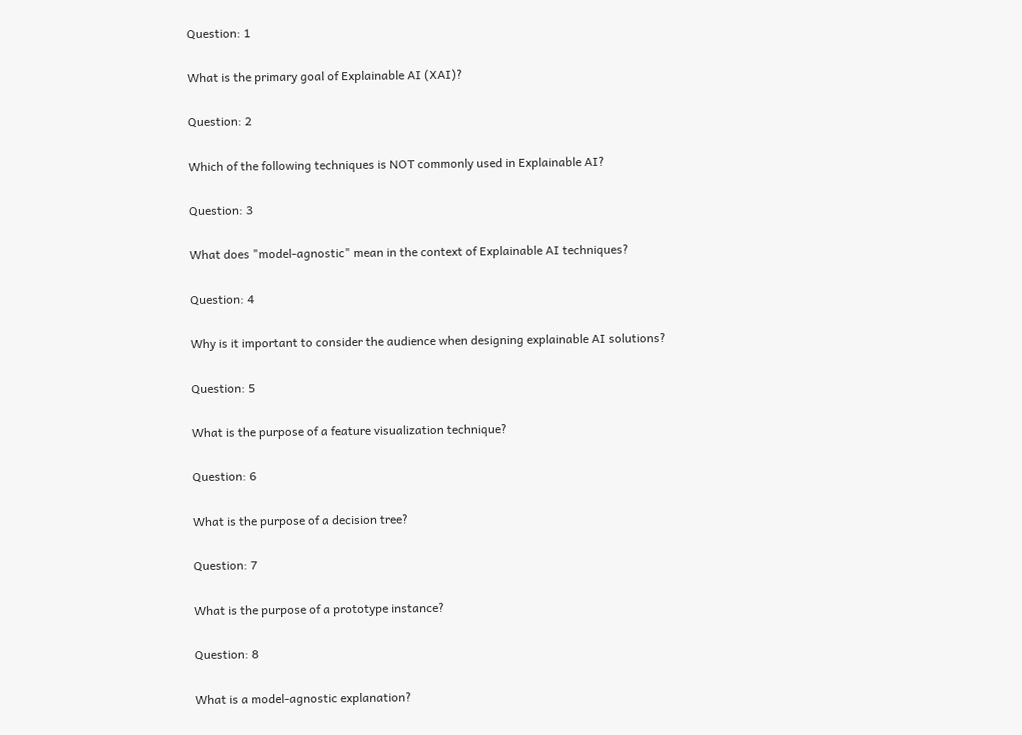Question: 1

What is the primary goal of Explainable AI (XAI)?

Question: 2

Which of the following techniques is NOT commonly used in Explainable AI?

Question: 3

What does "model-agnostic" mean in the context of Explainable AI techniques?

Question: 4

Why is it important to consider the audience when designing explainable AI solutions?

Question: 5

What is the purpose of a feature visualization technique?

Question: 6

What is the purpose of a decision tree?

Question: 7

What is the purpose of a prototype instance?

Question: 8

What is a model-agnostic explanation?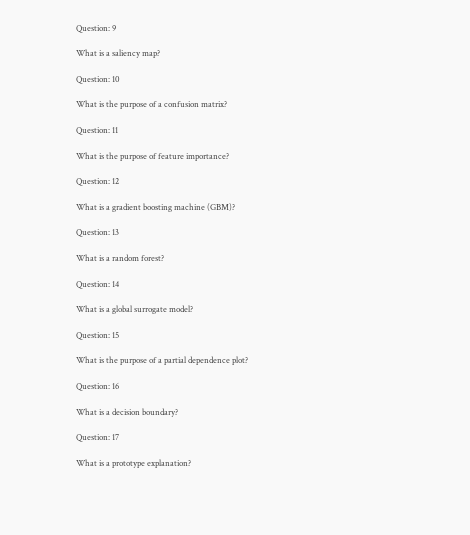Question: 9

What is a saliency map?

Question: 10

What is the purpose of a confusion matrix?

Question: 11

What is the purpose of feature importance?

Question: 12

What is a gradient boosting machine (GBM)?

Question: 13

What is a random forest?

Question: 14

What is a global surrogate model?

Question: 15

What is the purpose of a partial dependence plot?

Question: 16

What is a decision boundary?

Question: 17

What is a prototype explanation?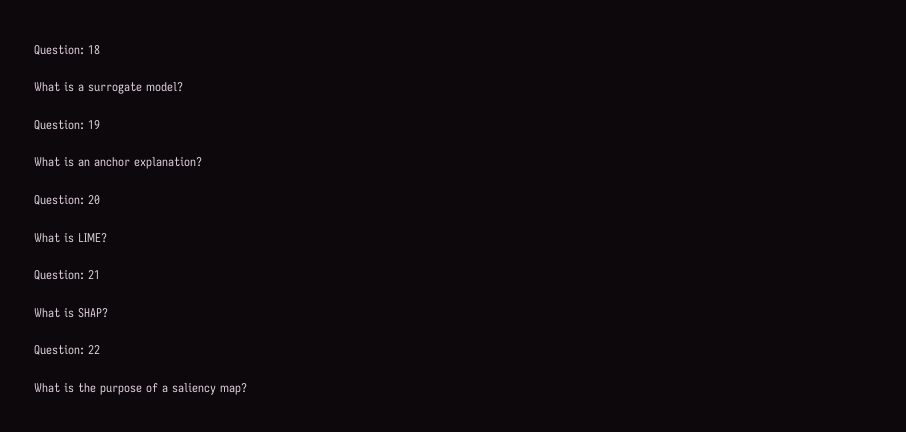Question: 18

What is a surrogate model?

Question: 19

What is an anchor explanation?

Question: 20

What is LIME?

Question: 21

What is SHAP?

Question: 22

What is the purpose of a saliency map?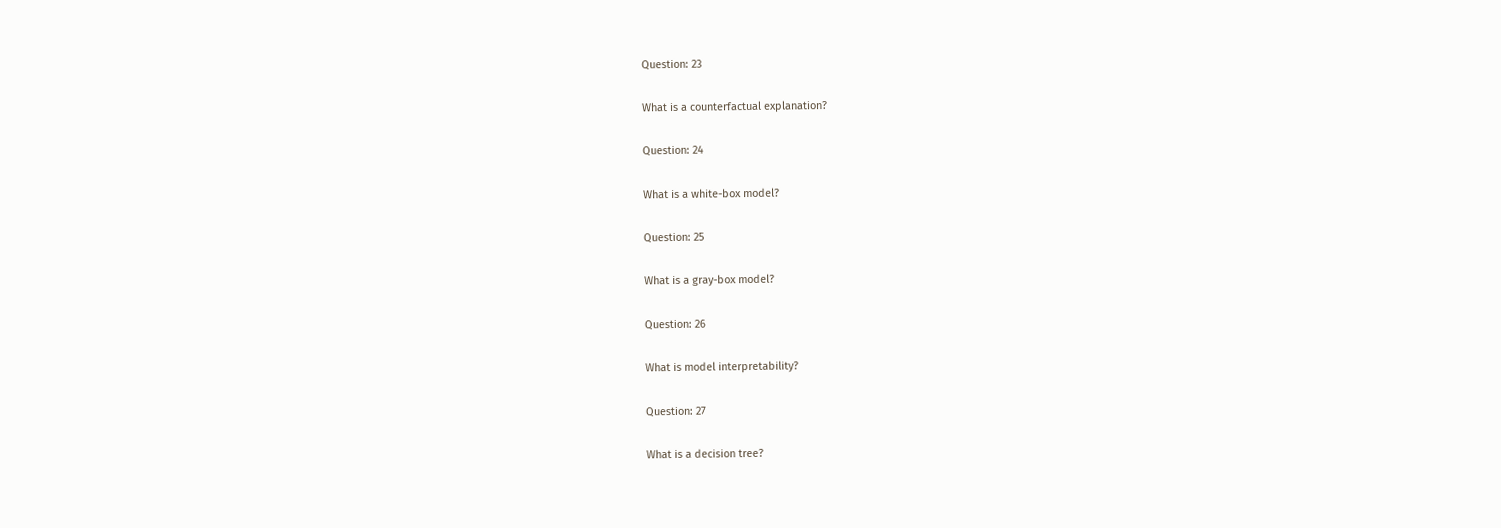Question: 23

What is a counterfactual explanation?

Question: 24

What is a white-box model?

Question: 25

What is a gray-box model?

Question: 26

What is model interpretability?

Question: 27

What is a decision tree?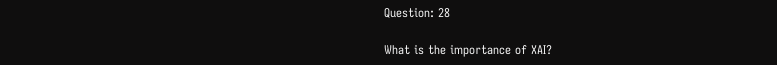Question: 28

What is the importance of XAI?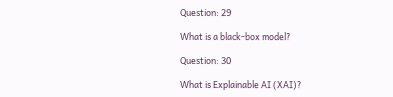Question: 29

What is a black-box model?

Question: 30

What is Explainable AI (XAI)?